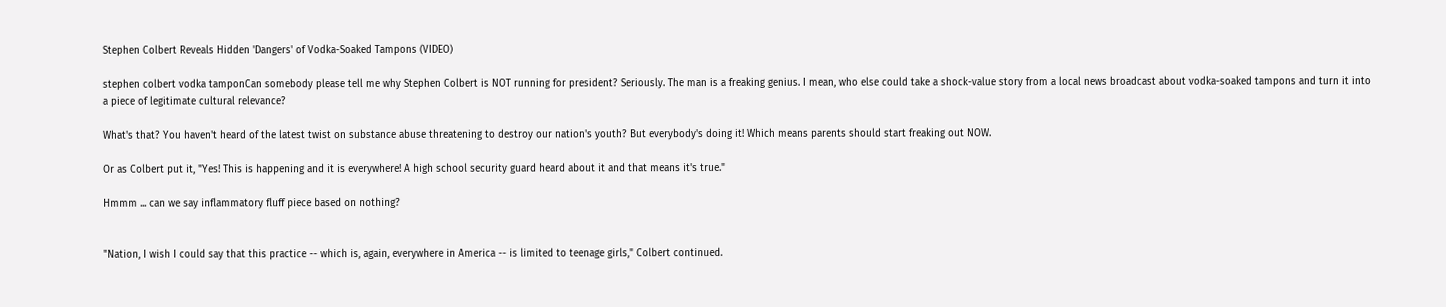Stephen Colbert Reveals Hidden 'Dangers' of Vodka-Soaked Tampons (VIDEO)

stephen colbert vodka tamponCan somebody please tell me why Stephen Colbert is NOT running for president? Seriously. The man is a freaking genius. I mean, who else could take a shock-value story from a local news broadcast about vodka-soaked tampons and turn it into a piece of legitimate cultural relevance?

What's that? You haven't heard of the latest twist on substance abuse threatening to destroy our nation's youth? But everybody's doing it! Which means parents should start freaking out NOW.

Or as Colbert put it, "Yes! This is happening and it is everywhere! A high school security guard heard about it and that means it's true."

Hmmm ... can we say inflammatory fluff piece based on nothing?


"Nation, I wish I could say that this practice -- which is, again, everywhere in America -- is limited to teenage girls," Colbert continued.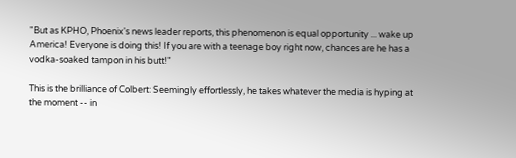"But as KPHO, Phoenix's news leader reports, this phenomenon is equal opportunity ... wake up America! Everyone is doing this! If you are with a teenage boy right now, chances are he has a vodka-soaked tampon in his butt!"

This is the brilliance of Colbert: Seemingly effortlessly, he takes whatever the media is hyping at the moment -- in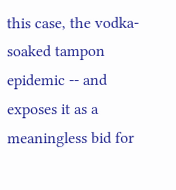this case, the vodka-soaked tampon epidemic -- and exposes it as a meaningless bid for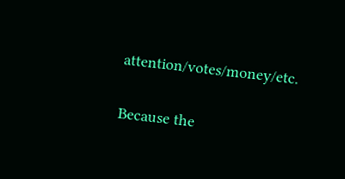attention/votes/money/etc.

Because the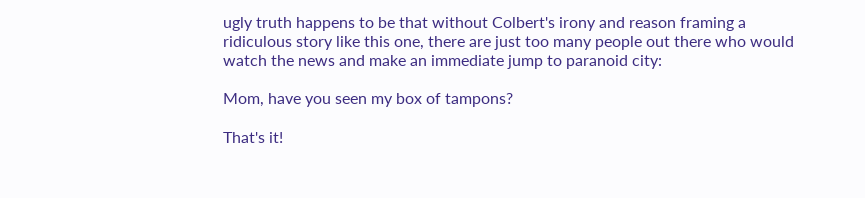ugly truth happens to be that without Colbert's irony and reason framing a ridiculous story like this one, there are just too many people out there who would watch the news and make an immediate jump to paranoid city:

Mom, have you seen my box of tampons?

That's it!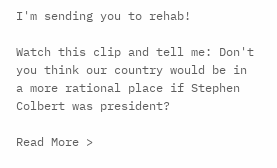I'm sending you to rehab!

Watch this clip and tell me: Don't you think our country would be in a more rational place if Stephen Colbert was president?

Read More >